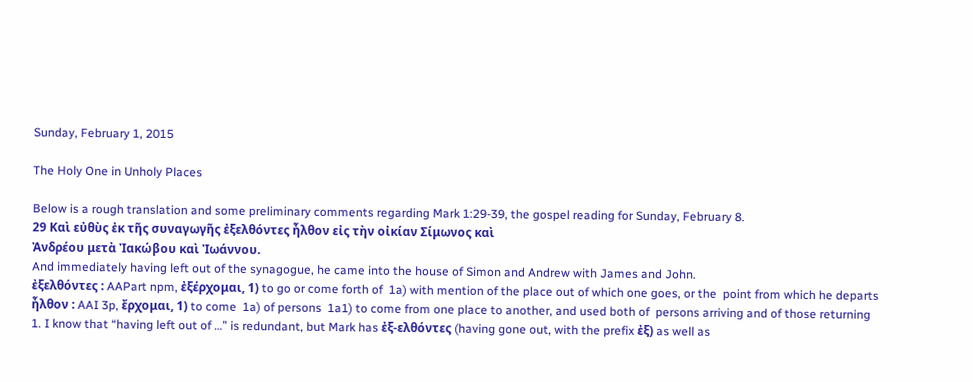Sunday, February 1, 2015

The Holy One in Unholy Places

Below is a rough translation and some preliminary comments regarding Mark 1:29-39, the gospel reading for Sunday, February 8.
29 Καὶ εὐθὺς ἐκ τῆς συναγωγῆς ἐξελθόντες ἦλθον εἰς τὴν οἰκίαν Σίμωνος καὶ
Ἀνδρέου μετὰ Ἰακώβου καὶ Ἰωάννου.
And immediately having left out of the synagogue, he came into the house of Simon and Andrew with James and John.
ἐξελθόντες : AAPart npm, ἐξέρχομαι, 1) to go or come forth of  1a) with mention of the place out of which one goes, or the  point from which he departs
ἦλθον : AAI 3p, ἔρχομαι, 1) to come  1a) of persons  1a1) to come from one place to another, and used both of  persons arriving and of those returning
1. I know that “having left out of …” is redundant, but Mark has ἐξ-ελθόντες (having gone out, with the prefix ἐξ) as well as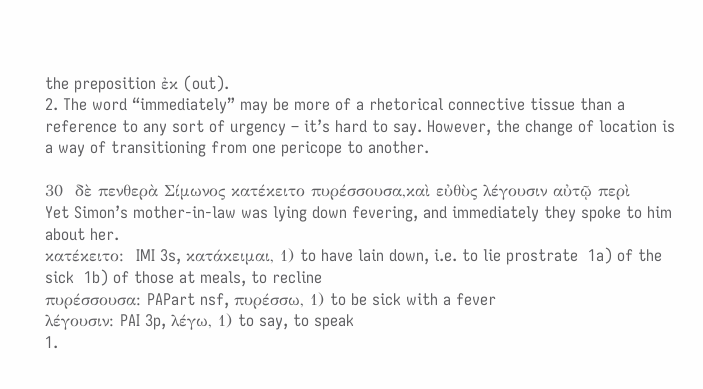the preposition ἐκ (out).
2. The word “immediately” may be more of a rhetorical connective tissue than a reference to any sort of urgency – it’s hard to say. However, the change of location is a way of transitioning from one pericope to another.

30  δὲ πενθερὰ Σίμωνος κατέκειτο πυρέσσουσα,καὶ εὐθὺς λέγουσιν αὐτῷ περὶ
Yet Simon’s mother-in-law was lying down fevering, and immediately they spoke to him about her.
κατέκειτο:  IMI 3s, κατάκειμαι, 1) to have lain down, i.e. to lie prostrate  1a) of the sick  1b) of those at meals, to recline
πυρέσσουσα: PAPart nsf, πυρέσσω, 1) to be sick with a fever
λέγουσιν: PAI 3p, λέγω, 1) to say, to speak
1.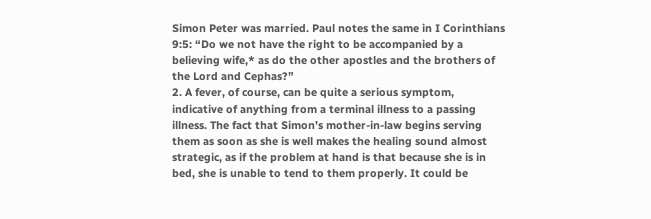Simon Peter was married. Paul notes the same in I Corinthians 9:5: “Do we not have the right to be accompanied by a believing wife,* as do the other apostles and the brothers of the Lord and Cephas?”
2. A fever, of course, can be quite a serious symptom, indicative of anything from a terminal illness to a passing illness. The fact that Simon’s mother-in-law begins serving them as soon as she is well makes the healing sound almost strategic, as if the problem at hand is that because she is in bed, she is unable to tend to them properly. It could be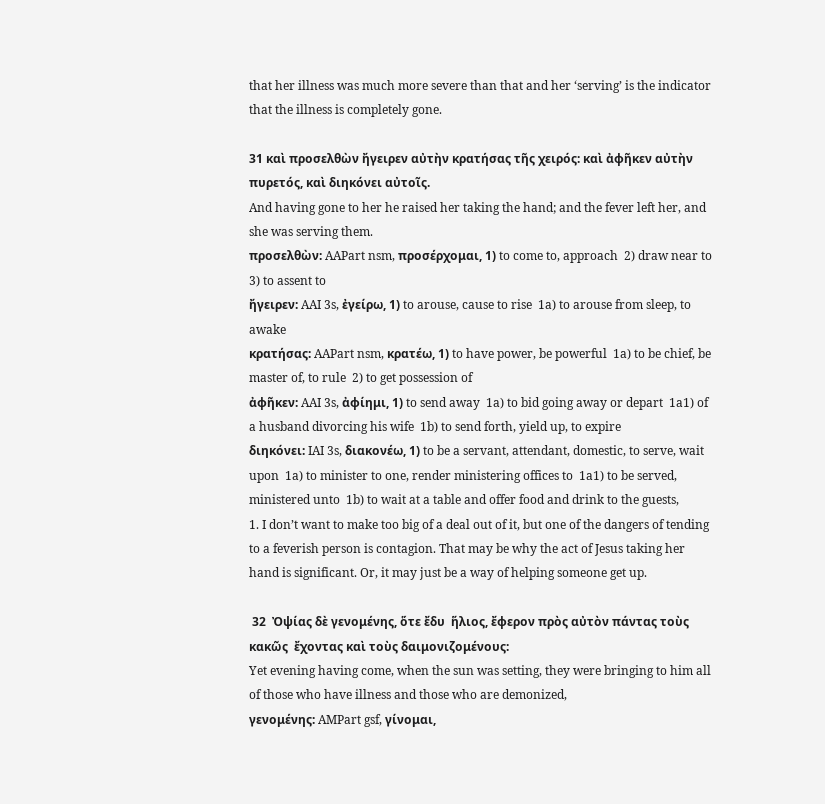that her illness was much more severe than that and her ‘serving’ is the indicator that the illness is completely gone.

31 καὶ προσελθὼν ἤγειρεν αὐτὴν κρατήσας τῆς χειρός: καὶ ἀφῆκεν αὐτὴν
πυρετός, καὶ διηκόνει αὐτοῖς.
And having gone to her he raised her taking the hand; and the fever left her, and she was serving them.
προσελθὼν: AAPart nsm, προσέρχομαι, 1) to come to, approach  2) draw near to  3) to assent to
ἤγειρεν: AAI 3s, ἐγείρω, 1) to arouse, cause to rise  1a) to arouse from sleep, to awake
κρατήσας: AAPart nsm, κρατέω, 1) to have power, be powerful  1a) to be chief, be master of, to rule  2) to get possession of
ἀφῆκεν: AAI 3s, ἀφίημι, 1) to send away  1a) to bid going away or depart  1a1) of a husband divorcing his wife  1b) to send forth, yield up, to expire
διηκόνει: IAI 3s, διακονέω, 1) to be a servant, attendant, domestic, to serve, wait upon  1a) to minister to one, render ministering offices to  1a1) to be served, ministered unto  1b) to wait at a table and offer food and drink to the guests,
1. I don’t want to make too big of a deal out of it, but one of the dangers of tending to a feverish person is contagion. That may be why the act of Jesus taking her hand is significant. Or, it may just be a way of helping someone get up.

 32  Ὀψίας δὲ γενομένης, ὅτε ἔδυ  ἥλιος, ἔφερον πρὸς αὐτὸν πάντας τοὺς κακῶς  ἔχοντας καὶ τοὺς δαιμονιζομένους:
Yet evening having come, when the sun was setting, they were bringing to him all of those who have illness and those who are demonized,
γενομένης: AMPart gsf, γίνομαι,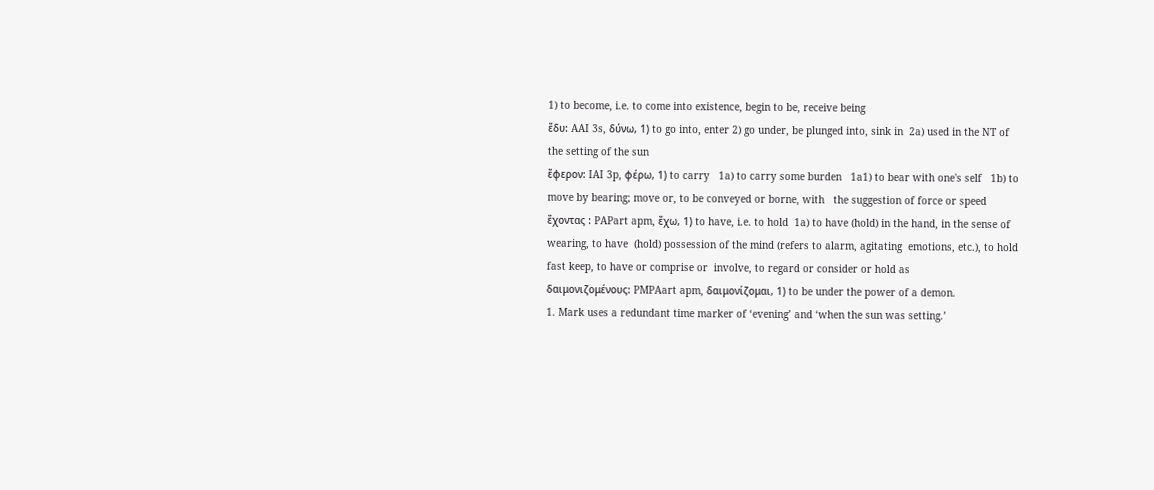1) to become, i.e. to come into existence, begin to be, receive being
ἔδυ: AAI 3s, δύνω, 1) to go into, enter 2) go under, be plunged into, sink in  2a) used in the NT of the setting of the sun
ἔφερον: IAI 3p, φέρω, 1) to carry   1a) to carry some burden   1a1) to bear with one's self   1b) to move by bearing; move or, to be conveyed or borne, with   the suggestion of force or speed
ἔχοντας : PAPart apm, ἔχω, 1) to have, i.e. to hold  1a) to have (hold) in the hand, in the sense of wearing, to have  (hold) possession of the mind (refers to alarm, agitating  emotions, etc.), to hold fast keep, to have or comprise or  involve, to regard or consider or hold as
δαιμονιζομένους: PMPAart apm, δαιμονίζομαι, 1) to be under the power of a demon.
1. Mark uses a redundant time marker of ‘evening’ and ‘when the sun was setting.’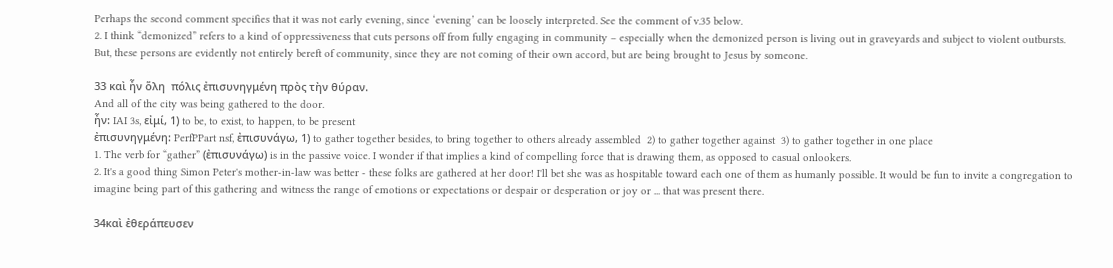Perhaps the second comment specifies that it was not early evening, since ‘evening’ can be loosely interpreted. See the comment of v.35 below.
2. I think “demonized” refers to a kind of oppressiveness that cuts persons off from fully engaging in community – especially when the demonized person is living out in graveyards and subject to violent outbursts. But, these persons are evidently not entirely bereft of community, since they are not coming of their own accord, but are being brought to Jesus by someone.

33 καὶ ἦν ὅλη  πόλις ἐπισυνηγμένη πρὸς τὴν θύραν.
And all of the city was being gathered to the door.
ἦν: IAI 3s, εἰμί, 1) to be, to exist, to happen, to be present
ἐπισυνηγμένη: PerfPPart nsf, ἐπισυνάγω, 1) to gather together besides, to bring together to others already assembled  2) to gather together against  3) to gather together in one place
1. The verb for “gather” (ἐπισυνάγω) is in the passive voice. I wonder if that implies a kind of compelling force that is drawing them, as opposed to casual onlookers.
2. It's a good thing Simon Peter's mother-in-law was better - these folks are gathered at her door! I'll bet she was as hospitable toward each one of them as humanly possible. It would be fun to invite a congregation to imagine being part of this gathering and witness the range of emotions or expectations or despair or desperation or joy or ... that was present there.

34καὶ ἐθεράπευσεν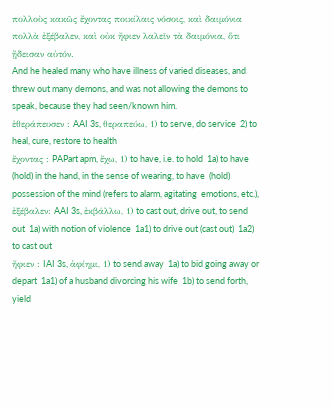πολλοὺς κακῶς ἔχοντας ποικίλαις νόσοις, καὶ δαιμόνια πολλὰ ἐξέβαλεν, καὶ οὐκ ἤφιεν λαλεῖν τὰ δαιμόνια, ὅτι ᾔδεισαν αὐτόν.
And he healed many who have illness of varied diseases, and threw out many demons, and was not allowing the demons to speak, because they had seen/known him.
ἐθεράπευσεν : AAI 3s, θεραπεύω, 1) to serve, do service  2) to heal, cure, restore to health
ἔχοντας : PAPart apm, ἔχω, 1) to have, i.e. to hold  1a) to have (hold) in the hand, in the sense of wearing, to have  (hold) possession of the mind (refers to alarm, agitating  emotions, etc.),
ἐξέβαλεν: AAI 3s, ἐκβάλλω, 1) to cast out, drive out, to send out  1a) with notion of violence  1a1) to drive out (cast out)  1a2) to cast out
ἤφιεν : IAI 3s, ἀφίημι, 1) to send away  1a) to bid going away or depart  1a1) of a husband divorcing his wife  1b) to send forth, yield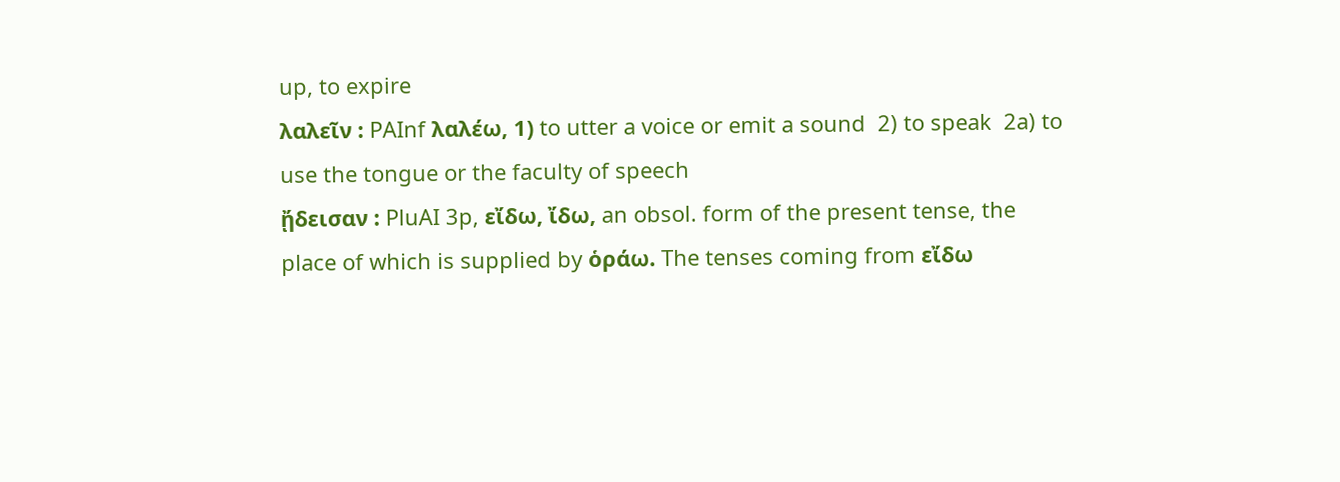up, to expire
λαλεῖν : PAInf λαλέω, 1) to utter a voice or emit a sound  2) to speak  2a) to use the tongue or the faculty of speech
ᾔδεισαν : PluAI 3p, εἴδω, ἴδω, an obsol. form of the present tense, the place of which is supplied by ὁράω. The tenses coming from εἴδω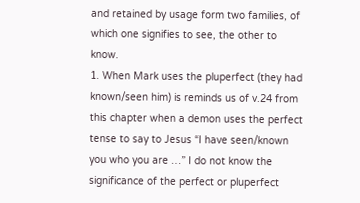and retained by usage form two families, of which one signifies to see, the other to know.
1. When Mark uses the pluperfect (they had known/seen him) is reminds us of v.24 from this chapter when a demon uses the perfect tense to say to Jesus “I have seen/known you who you are …” I do not know the significance of the perfect or pluperfect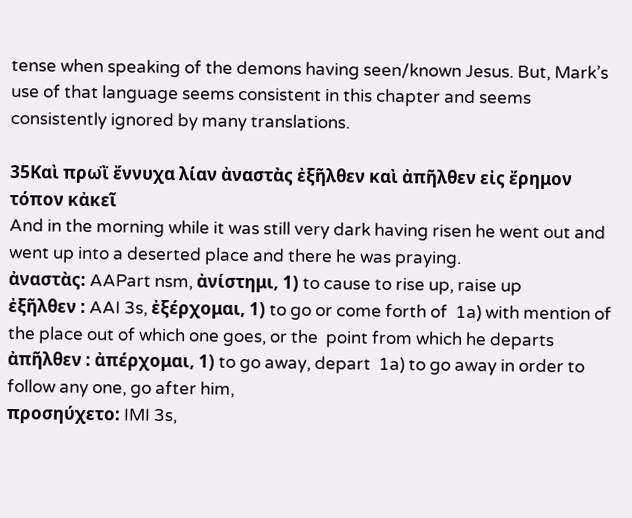tense when speaking of the demons having seen/known Jesus. But, Mark’s use of that language seems consistent in this chapter and seems consistently ignored by many translations.

35Καὶ πρωῒ ἔννυχα λίαν ἀναστὰς ἐξῆλθεν καὶ ἀπῆλθεν εἰς ἔρημον τόπον κἀκεῖ
And in the morning while it was still very dark having risen he went out and went up into a deserted place and there he was praying.
ἀναστὰς: AAPart nsm, ἀνίστημι, 1) to cause to rise up, raise up
ἐξῆλθεν : AAI 3s, ἐξέρχομαι, 1) to go or come forth of  1a) with mention of the place out of which one goes, or the  point from which he departs
ἀπῆλθεν : ἀπέρχομαι, 1) to go away, depart  1a) to go away in order to follow any one, go after him,
προσηύχετο: IMI 3s,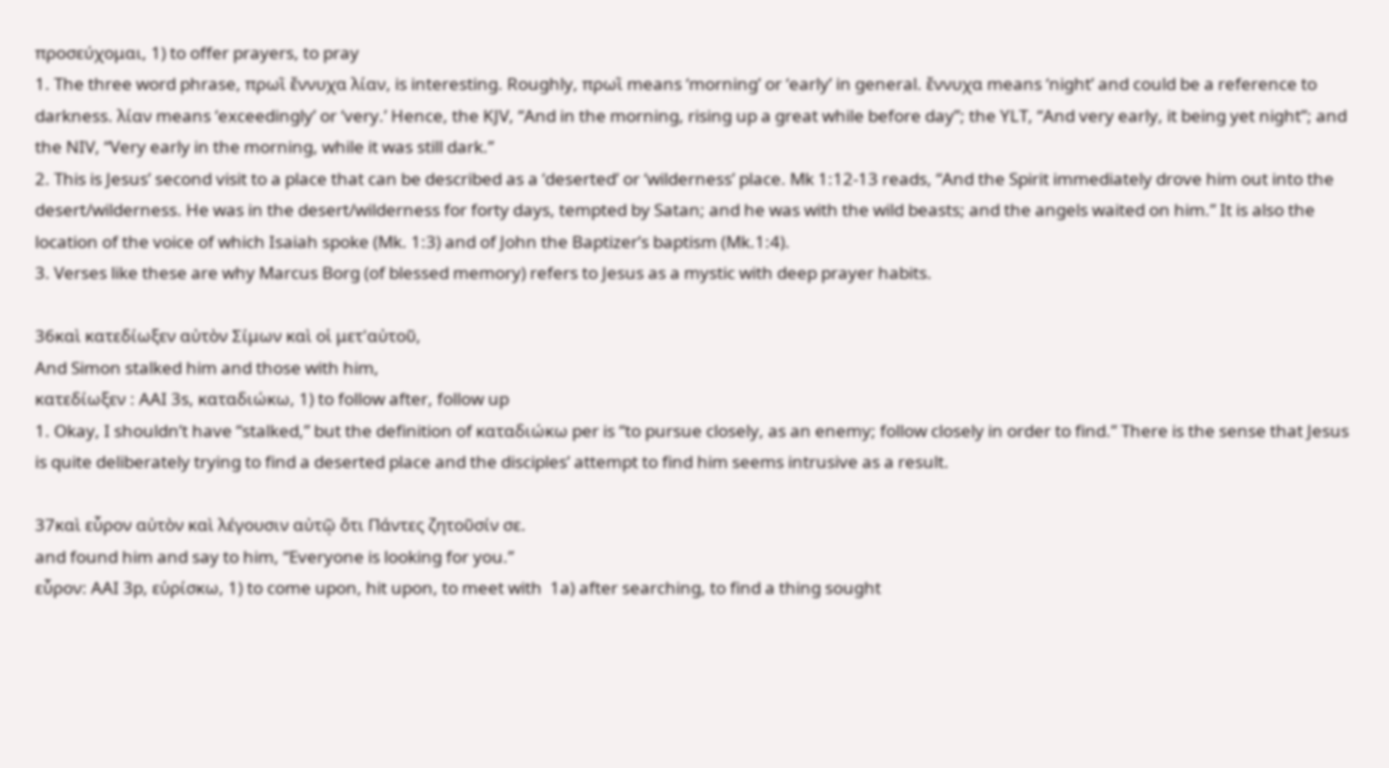προσεύχομαι, 1) to offer prayers, to pray
1. The three word phrase, πρωῒ ἔννυχα λίαν, is interesting. Roughly, πρωῒ means ‘morning’ or ‘early’ in general. ἔννυχα means ‘night’ and could be a reference to darkness. λίαν means ‘exceedingly’ or ‘very.’ Hence, the KJV, “And in the morning, rising up a great while before day”; the YLT, “And very early, it being yet night”; and the NIV, “Very early in the morning, while it was still dark.”
2. This is Jesus’ second visit to a place that can be described as a ‘deserted’ or ‘wilderness’ place. Mk 1:12-13 reads, “And the Spirit immediately drove him out into the desert/wilderness. He was in the desert/wilderness for forty days, tempted by Satan; and he was with the wild beasts; and the angels waited on him.” It is also the location of the voice of which Isaiah spoke (Mk. 1:3) and of John the Baptizer’s baptism (Mk.1:4).
3. Verses like these are why Marcus Borg (of blessed memory) refers to Jesus as a mystic with deep prayer habits.

36καὶ κατεδίωξεν αὐτὸν Σίμων καὶ οἱ μετ'αὐτοῦ,
And Simon stalked him and those with him,
κατεδίωξεν : AAI 3s, καταδιώκω, 1) to follow after, follow up
1. Okay, I shouldn’t have “stalked,” but the definition of καταδιώκω per is “to pursue closely, as an enemy; follow closely in order to find.” There is the sense that Jesus is quite deliberately trying to find a deserted place and the disciples’ attempt to find him seems intrusive as a result.

37καὶ εὗρον αὐτὸν καὶ λέγουσιν αὐτῷ ὅτι Πάντες ζητοῦσίν σε.
and found him and say to him, “Everyone is looking for you.”
εὗρον: AAI 3p, εὑρίσκω, 1) to come upon, hit upon, to meet with  1a) after searching, to find a thing sought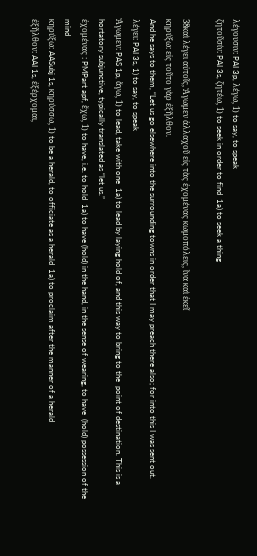λέγουσιν: PAI 3p, λέγω, 1) to say, to speak
ζητοῦσίν: PAI 3s, ζητέω, 1) to seek in order to find  1a) to seek a thing

38καὶ λέγει αὐτοῖς, Ἄγωμεν ἀλλαχοῦ εἰς τὰς ἐχομένας κωμοπόλεις, ἵνα καὶ ἐκεῖ
κηρύξω: εἰς τοῦτο γὰρ ἐξῆλθον.
And he says to them, “Let us go elsewhere into the surrounding towns in order that I may preach there also; for into this I was sent out.
λέγει: PAI 3s, 1) to say, to speak
Ἄγωμεν: PAS 1p, ἄγω, 1) to lead, take with one  1a) to lead by laying hold of, and this way to bring to the  point of destination. This is a hortatory subjunctive, typically translated as “let us.”
ἐχομένας : PMPart apf, ἔχω, 1) to have, i.e. to hold  1a) to have (hold) in the hand, in the sense of wearing, to have  (hold) possession of the mind
κηρύξω: AASubj 1s, κηρύσσω, 1) to be a herald, to officiate as a herald  1a) to proclaim after the manner of a herald
ἐξῆλθον: AAI 1s, ἐξέρχομαι,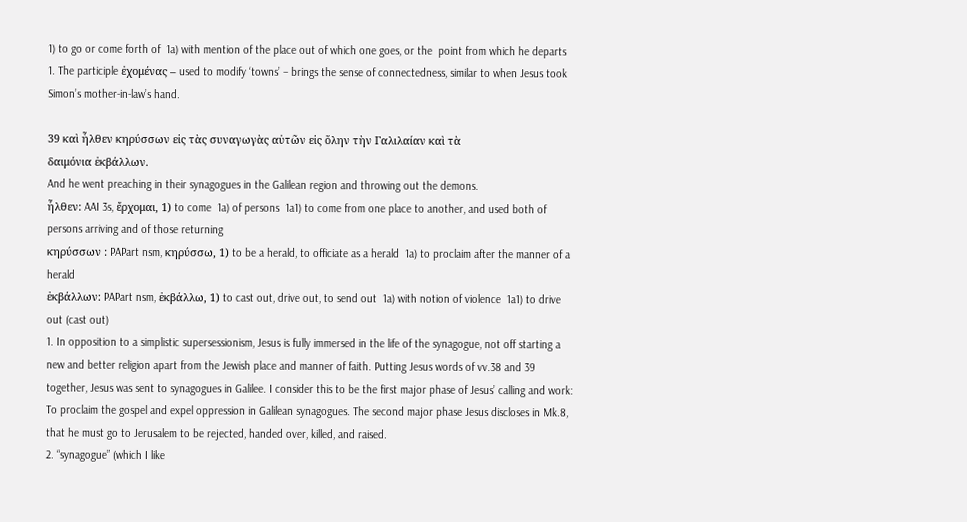1) to go or come forth of  1a) with mention of the place out of which one goes, or the  point from which he departs
1. The participle ἐχομένας – used to modify ‘towns’ – brings the sense of connectedness, similar to when Jesus took Simon’s mother-in-law’s hand.

39 καὶ ἦλθεν κηρύσσων εἰς τὰς συναγωγὰς αὐτῶν εἰς ὅλην τὴν Γαλιλαίαν καὶ τὰ
δαιμόνια ἐκβάλλων.
And he went preaching in their synagogues in the Galilean region and throwing out the demons.
ἦλθεν: AAI 3s, ἔρχομαι, 1) to come  1a) of persons  1a1) to come from one place to another, and used both of  persons arriving and of those returning
κηρύσσων : PAPart nsm, κηρύσσω, 1) to be a herald, to officiate as a herald  1a) to proclaim after the manner of a herald
ἐκβάλλων: PAPart nsm, ἐκβάλλω, 1) to cast out, drive out, to send out  1a) with notion of violence  1a1) to drive out (cast out)
1. In opposition to a simplistic supersessionism, Jesus is fully immersed in the life of the synagogue, not off starting a new and better religion apart from the Jewish place and manner of faith. Putting Jesus words of vv.38 and 39 together, Jesus was sent to synagogues in Galilee. I consider this to be the first major phase of Jesus’ calling and work: To proclaim the gospel and expel oppression in Galilean synagogues. The second major phase Jesus discloses in Mk.8, that he must go to Jerusalem to be rejected, handed over, killed, and raised.
2. “synagogue” (which I like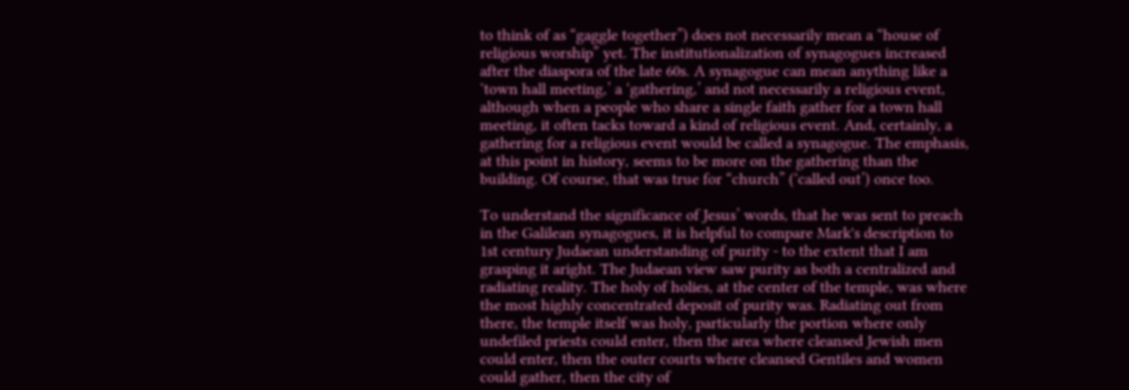to think of as “gaggle together”) does not necessarily mean a “house of religious worship” yet. The institutionalization of synagogues increased after the diaspora of the late 60s. A synagogue can mean anything like a ‘town hall meeting,’ a ‘gathering,’ and not necessarily a religious event, although when a people who share a single faith gather for a town hall meeting, it often tacks toward a kind of religious event. And, certainly, a gathering for a religious event would be called a synagogue. The emphasis, at this point in history, seems to be more on the gathering than the building. Of course, that was true for “church” (‘called out’) once too.

To understand the significance of Jesus’ words, that he was sent to preach in the Galilean synagogues, it is helpful to compare Mark's description to 1st century Judaean understanding of purity - to the extent that I am grasping it aright. The Judaean view saw purity as both a centralized and radiating reality. The holy of holies, at the center of the temple, was where the most highly concentrated deposit of purity was. Radiating out from there, the temple itself was holy, particularly the portion where only undefiled priests could enter, then the area where cleansed Jewish men could enter, then the outer courts where cleansed Gentiles and women could gather, then the city of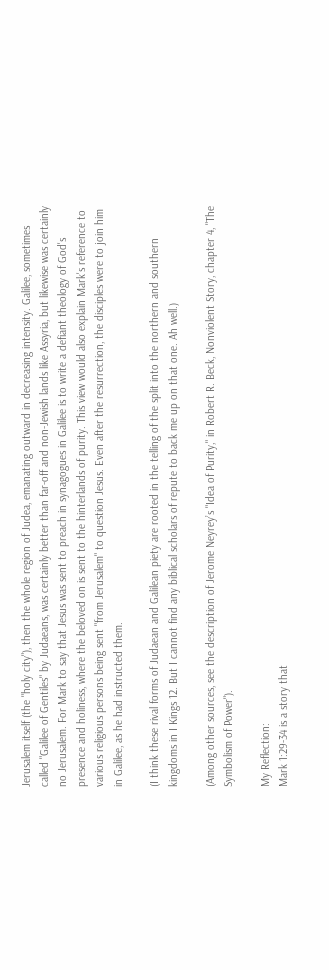Jerusalem itself (the "holy city"), then the whole region of Judea, emanating outward in decreasing intensity. Galilee, sometimes called "Galilee of Gentiles" by Judaeans, was certainly better than far-off and non-Jewish lands like Assyria, but likewise was certainly no Jerusalem. For Mark to say that Jesus was sent to preach in synagogues in Galilee is to write a defiant theology of God's presence and holiness, where the beloved on is sent to the hinterlands of purity. This view would also explain Mark's reference to various religious persons being sent "from Jerusalem" to question Jesus. Even after the resurrection, the disciples were to join him in Galilee, as he had instructed them.

(I think these rival forms of Judaean and Galilean piety are rooted in the telling of the split into the northern and southern kingdoms in I Kings 12. But I cannot find any biblical scholars of repute to back me up on that one. Ah well.)

(Among other sources, see the description of Jerome Neyrey’s "Idea of Purity," in Robert R. Beck, Nonviolent Story, chapter 4, "The Symbolism of Power").

My Reflection:
Mark 1:29-34 is a story that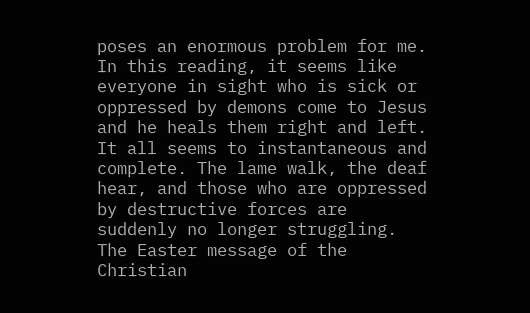poses an enormous problem for me. In this reading, it seems like everyone in sight who is sick or oppressed by demons come to Jesus and he heals them right and left. It all seems to instantaneous and complete. The lame walk, the deaf hear, and those who are oppressed by destructive forces are suddenly no longer struggling. The Easter message of the Christian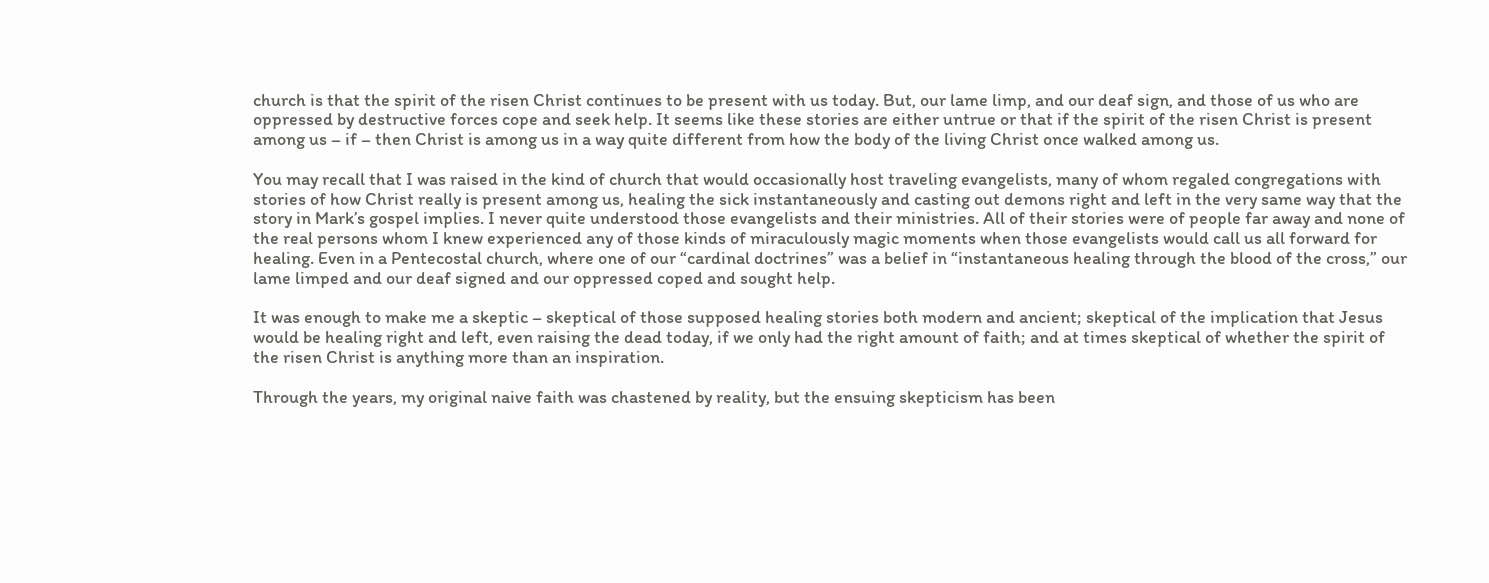church is that the spirit of the risen Christ continues to be present with us today. But, our lame limp, and our deaf sign, and those of us who are oppressed by destructive forces cope and seek help. It seems like these stories are either untrue or that if the spirit of the risen Christ is present among us – if – then Christ is among us in a way quite different from how the body of the living Christ once walked among us.

You may recall that I was raised in the kind of church that would occasionally host traveling evangelists, many of whom regaled congregations with stories of how Christ really is present among us, healing the sick instantaneously and casting out demons right and left in the very same way that the story in Mark’s gospel implies. I never quite understood those evangelists and their ministries. All of their stories were of people far away and none of the real persons whom I knew experienced any of those kinds of miraculously magic moments when those evangelists would call us all forward for healing. Even in a Pentecostal church, where one of our “cardinal doctrines” was a belief in “instantaneous healing through the blood of the cross,” our lame limped and our deaf signed and our oppressed coped and sought help.

It was enough to make me a skeptic – skeptical of those supposed healing stories both modern and ancient; skeptical of the implication that Jesus would be healing right and left, even raising the dead today, if we only had the right amount of faith; and at times skeptical of whether the spirit of the risen Christ is anything more than an inspiration.

Through the years, my original naive faith was chastened by reality, but the ensuing skepticism has been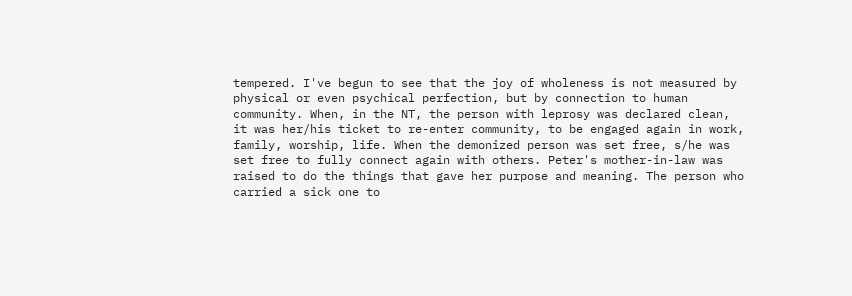tempered. I've begun to see that the joy of wholeness is not measured by physical or even psychical perfection, but by connection to human community. When, in the NT, the person with leprosy was declared clean, it was her/his ticket to re-enter community, to be engaged again in work, family, worship, life. When the demonized person was set free, s/he was set free to fully connect again with others. Peter's mother-in-law was raised to do the things that gave her purpose and meaning. The person who carried a sick one to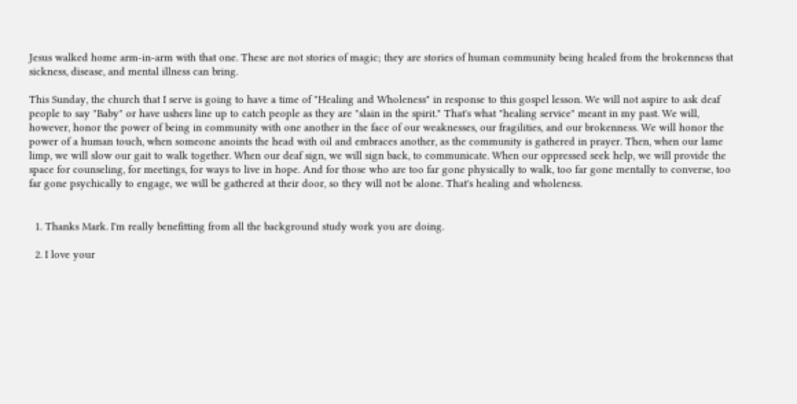Jesus walked home arm-in-arm with that one. These are not stories of magic; they are stories of human community being healed from the brokenness that sickness, disease, and mental illness can bring.

This Sunday, the church that I serve is going to have a time of "Healing and Wholeness" in response to this gospel lesson. We will not aspire to ask deaf people to say "Baby" or have ushers line up to catch people as they are "slain in the spirit." That's what "healing service" meant in my past. We will, however, honor the power of being in community with one another in the face of our weaknesses, our fragilities, and our brokenness. We will honor the power of a human touch, when someone anoints the head with oil and embraces another, as the community is gathered in prayer. Then, when our lame limp, we will slow our gait to walk together. When our deaf sign, we will sign back, to communicate. When our oppressed seek help, we will provide the space for counseling, for meetings, for ways to live in hope. And for those who are too far gone physically to walk, too far gone mentally to converse, too far gone psychically to engage, we will be gathered at their door, so they will not be alone. That's healing and wholeness.


  1. Thanks Mark. I'm really benefitting from all the background study work you are doing.

  2. I love your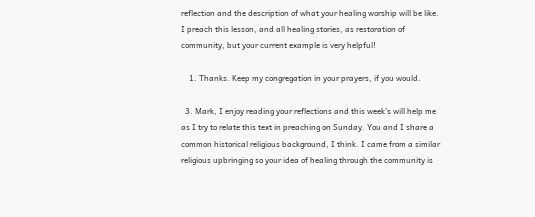reflection and the description of what your healing worship will be like. I preach this lesson, and all healing stories, as restoration of community, but your current example is very helpful!

    1. Thanks. Keep my congregation in your prayers, if you would.

  3. Mark, I enjoy reading your reflections and this week's will help me as I try to relate this text in preaching on Sunday. You and I share a common historical religious background, I think. I came from a similar religious upbringing so your idea of healing through the community is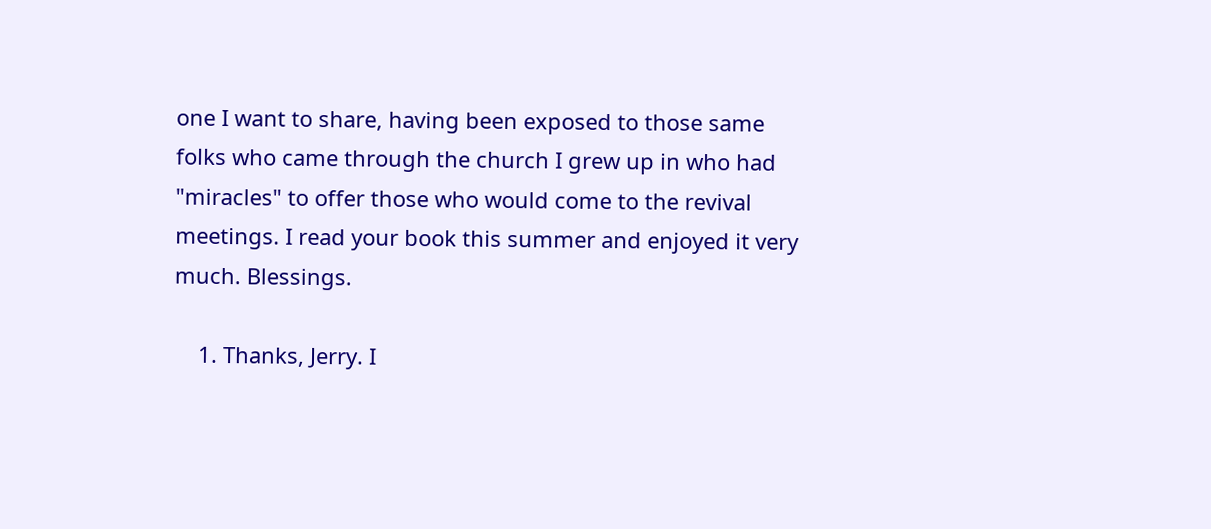one I want to share, having been exposed to those same folks who came through the church I grew up in who had "miracles" to offer those who would come to the revival meetings. I read your book this summer and enjoyed it very much. Blessings.

    1. Thanks, Jerry. I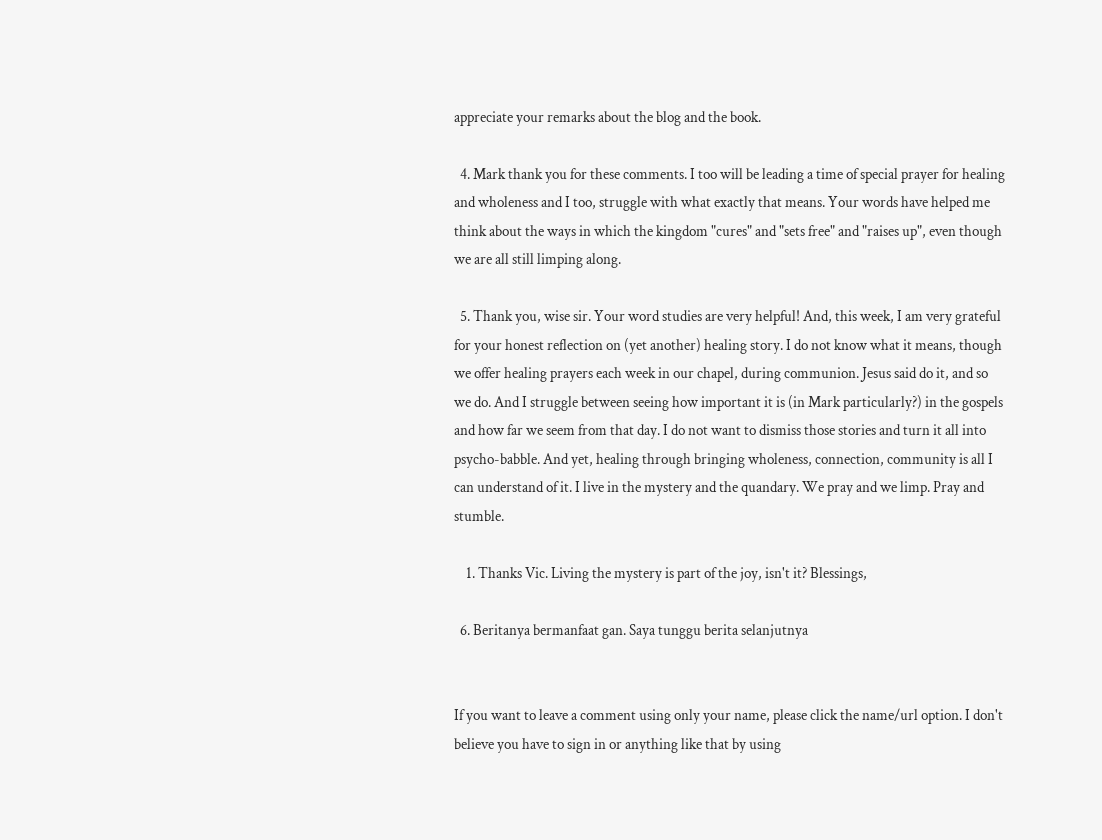appreciate your remarks about the blog and the book.

  4. Mark thank you for these comments. I too will be leading a time of special prayer for healing and wholeness and I too, struggle with what exactly that means. Your words have helped me think about the ways in which the kingdom "cures" and "sets free" and "raises up", even though we are all still limping along.

  5. Thank you, wise sir. Your word studies are very helpful! And, this week, I am very grateful for your honest reflection on (yet another) healing story. I do not know what it means, though we offer healing prayers each week in our chapel, during communion. Jesus said do it, and so we do. And I struggle between seeing how important it is (in Mark particularly?) in the gospels and how far we seem from that day. I do not want to dismiss those stories and turn it all into psycho-babble. And yet, healing through bringing wholeness, connection, community is all I can understand of it. I live in the mystery and the quandary. We pray and we limp. Pray and stumble.

    1. Thanks Vic. Living the mystery is part of the joy, isn't it? Blessings,

  6. Beritanya bermanfaat gan. Saya tunggu berita selanjutnya


If you want to leave a comment using only your name, please click the name/url option. I don't believe you have to sign in or anything like that by using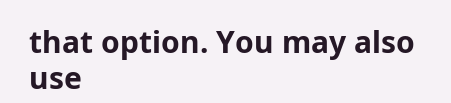that option. You may also use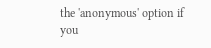the 'anonymous' option if you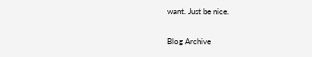want. Just be nice.

Blog Archive